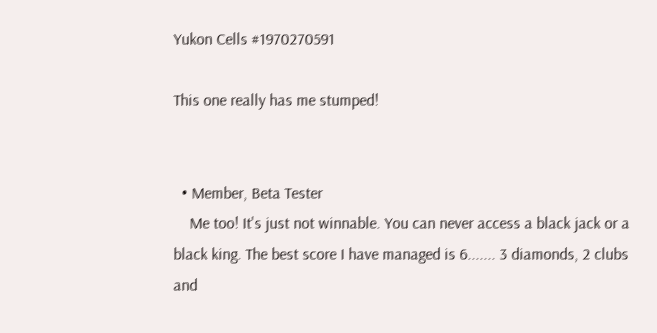Yukon Cells #1970270591

This one really has me stumped!


  • Member, Beta Tester
    Me too! It's just not winnable. You can never access a black jack or a black king. The best score I have managed is 6....... 3 diamonds, 2 clubs and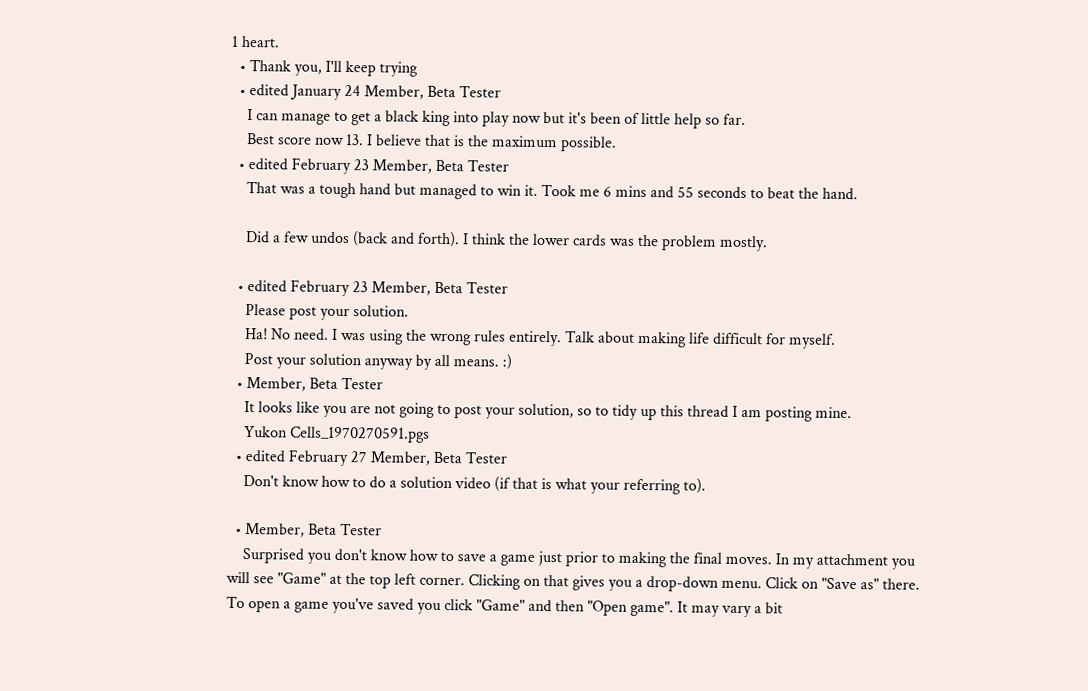1 heart.
  • Thank you, I'll keep trying
  • edited January 24 Member, Beta Tester
    I can manage to get a black king into play now but it's been of little help so far.
    Best score now 13. I believe that is the maximum possible.
  • edited February 23 Member, Beta Tester
    That was a tough hand but managed to win it. Took me 6 mins and 55 seconds to beat the hand.

    Did a few undos (back and forth). I think the lower cards was the problem mostly.

  • edited February 23 Member, Beta Tester
    Please post your solution.
    Ha! No need. I was using the wrong rules entirely. Talk about making life difficult for myself.
    Post your solution anyway by all means. :)
  • Member, Beta Tester
    It looks like you are not going to post your solution, so to tidy up this thread I am posting mine.
    Yukon Cells_1970270591.pgs
  • edited February 27 Member, Beta Tester
    Don't know how to do a solution video (if that is what your referring to).

  • Member, Beta Tester
    Surprised you don't know how to save a game just prior to making the final moves. In my attachment you will see "Game" at the top left corner. Clicking on that gives you a drop-down menu. Click on "Save as" there. To open a game you've saved you click "Game" and then "Open game". It may vary a bit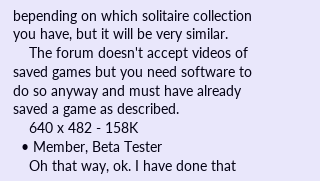bepending on which solitaire collection you have, but it will be very similar.
    The forum doesn't accept videos of saved games but you need software to do so anyway and must have already saved a game as described.
    640 x 482 - 158K
  • Member, Beta Tester
    Oh that way, ok. I have done that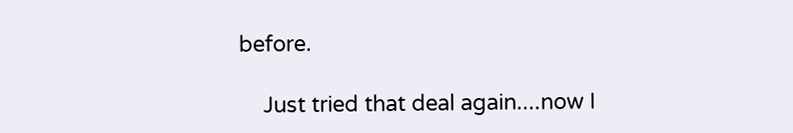before.

    Just tried that deal again....now I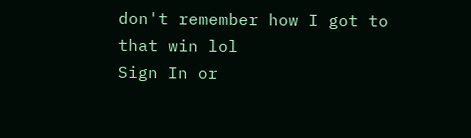don't remember how I got to that win lol
Sign In or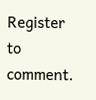Register to comment.